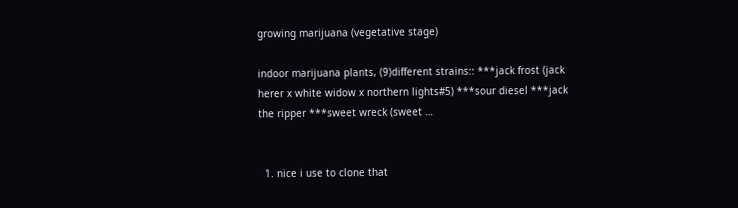growing marijuana (vegetative stage)

indoor marijuana plants, (9)different strains:: ***jack frost (jack herer x white widow x northern lights#5) ***sour diesel ***jack the ripper ***sweet wreck (sweet …


  1. nice i use to clone that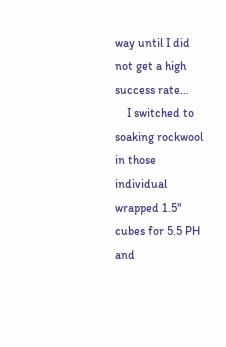way until I did not get a high success rate…
    I switched to soaking rockwool in those individual wrapped 1.5" cubes for 5.5 PH and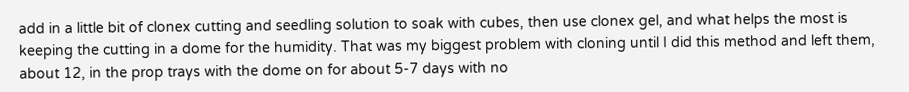add in a little bit of clonex cutting and seedling solution to soak with cubes, then use clonex gel, and what helps the most is keeping the cutting in a dome for the humidity. That was my biggest problem with cloning until I did this method and left them, about 12, in the prop trays with the dome on for about 5-7 days with no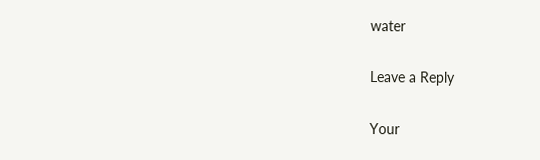water

Leave a Reply

Your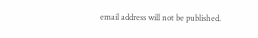email address will not be published.